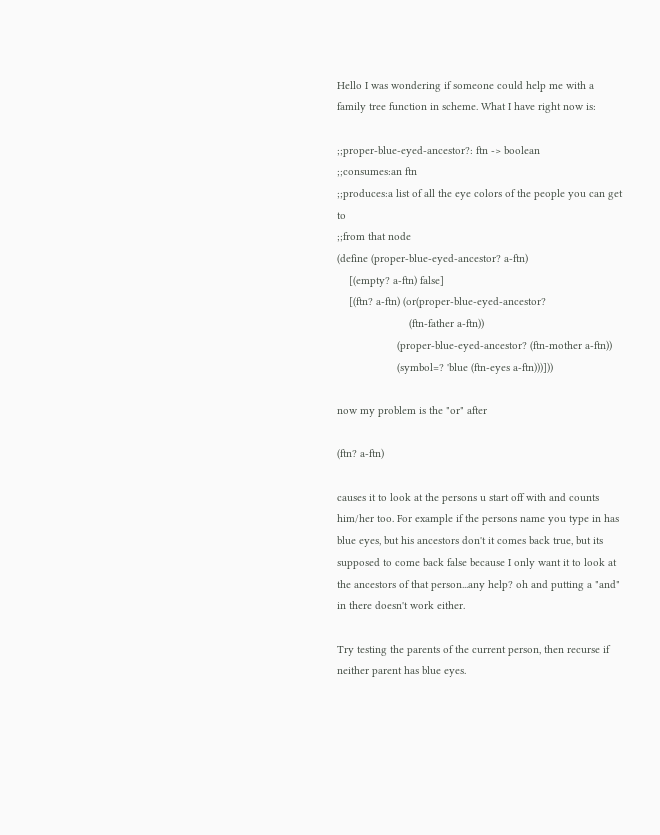Hello I was wondering if someone could help me with a family tree function in scheme. What I have right now is:

;;proper-blue-eyed-ancestor?: ftn -> boolean
;;consumes:an ftn
;;produces:a list of all the eye colors of the people you can get to
;;from that node
(define (proper-blue-eyed-ancestor? a-ftn)
    [(empty? a-ftn) false]
    [(ftn? a-ftn) (or(proper-blue-eyed-ancestor?
                        (ftn-father a-ftn))
                    (proper-blue-eyed-ancestor? (ftn-mother a-ftn))
                    (symbol=? 'blue (ftn-eyes a-ftn)))]))

now my problem is the "or" after

(ftn? a-ftn)

causes it to look at the persons u start off with and counts him/her too. For example if the persons name you type in has blue eyes, but his ancestors don't it comes back true, but its supposed to come back false because I only want it to look at the ancestors of that person...any help? oh and putting a "and" in there doesn't work either.

Try testing the parents of the current person, then recurse if neither parent has blue eyes.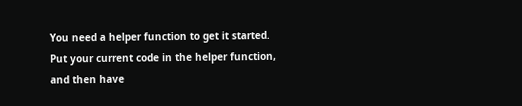You need a helper function to get it started. Put your current code in the helper function, and then have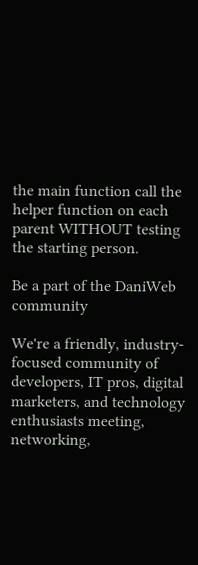the main function call the helper function on each parent WITHOUT testing the starting person.

Be a part of the DaniWeb community

We're a friendly, industry-focused community of developers, IT pros, digital marketers, and technology enthusiasts meeting, networking,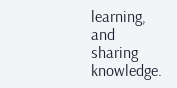learning, and sharing knowledge.